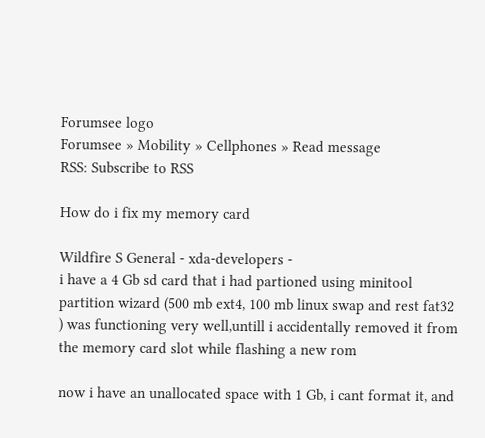Forumsee logo
Forumsee » Mobility » Cellphones » Read message
RSS: Subscribe to RSS

How do i fix my memory card

Wildfire S General - xda-developers -
i have a 4 Gb sd card that i had partioned using minitool partition wizard (500 mb ext4, 100 mb linux swap and rest fat32 ) was functioning very well,untill i accidentally removed it from the memory card slot while flashing a new rom

now i have an unallocated space with 1 Gb, i cant format it, and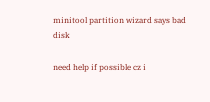minitool partition wizard says bad disk

need help if possible cz i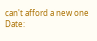can't afford a new one
Date: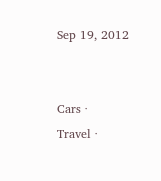Sep 19, 2012


Cars ·
Travel ·